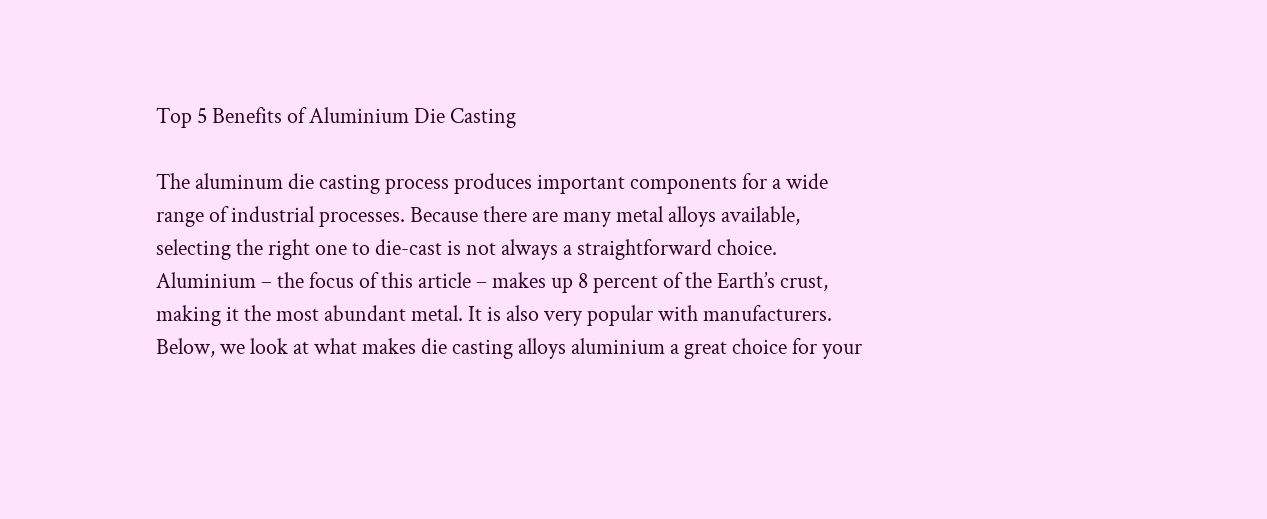Top 5 Benefits of Aluminium Die Casting

The aluminum die casting process produces important components for a wide range of industrial processes. Because there are many metal alloys available, selecting the right one to die-cast is not always a straightforward choice. Aluminium – the focus of this article – makes up 8 percent of the Earth’s crust, making it the most abundant metal. It is also very popular with manufacturers. Below, we look at what makes die casting alloys aluminium a great choice for your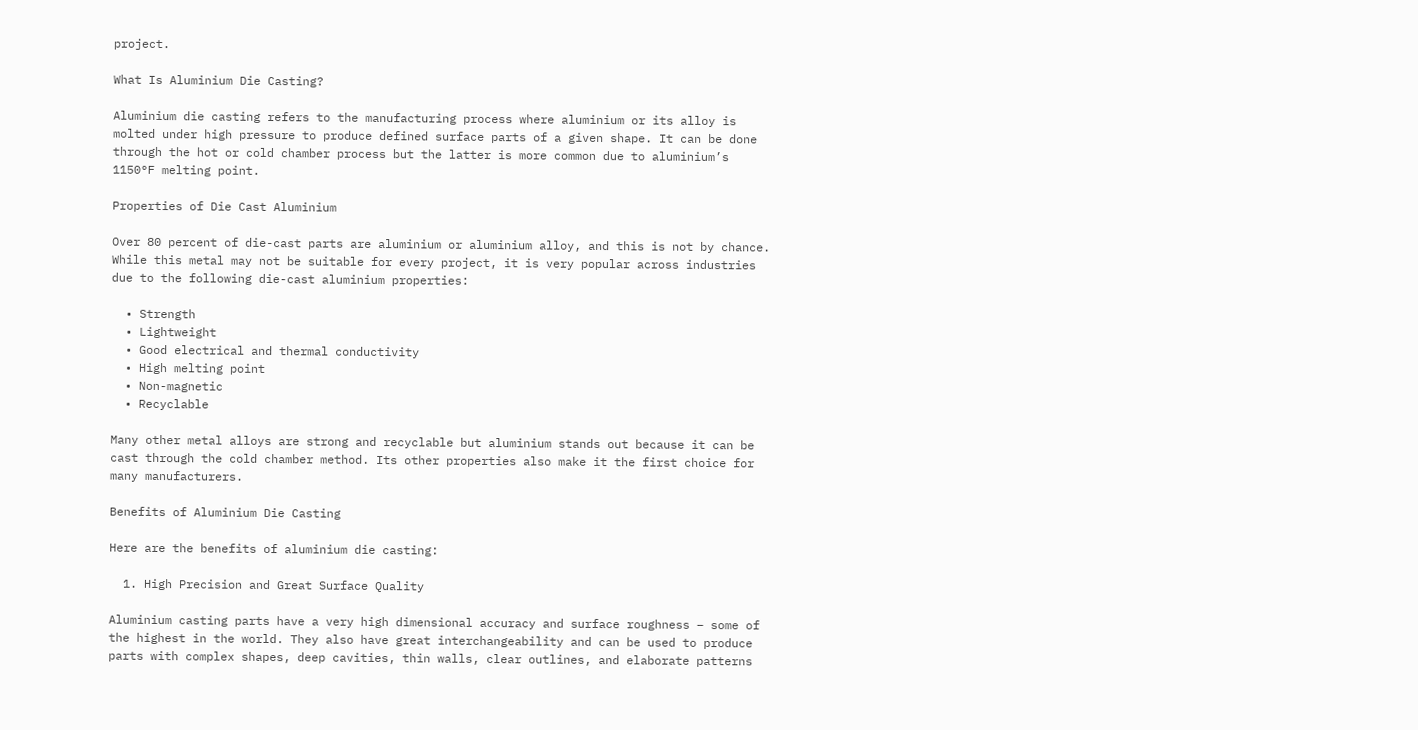project.

What Is Aluminium Die Casting?

Aluminium die casting refers to the manufacturing process where aluminium or its alloy is molted under high pressure to produce defined surface parts of a given shape. It can be done through the hot or cold chamber process but the latter is more common due to aluminium’s 1150°F melting point.

Properties of Die Cast Aluminium

Over 80 percent of die-cast parts are aluminium or aluminium alloy, and this is not by chance. While this metal may not be suitable for every project, it is very popular across industries due to the following die-cast aluminium properties:

  • Strength
  • Lightweight
  • Good electrical and thermal conductivity
  • High melting point
  • Non-magnetic
  • Recyclable

Many other metal alloys are strong and recyclable but aluminium stands out because it can be cast through the cold chamber method. Its other properties also make it the first choice for many manufacturers.

Benefits of Aluminium Die Casting

Here are the benefits of aluminium die casting:

  1. High Precision and Great Surface Quality

Aluminium casting parts have a very high dimensional accuracy and surface roughness – some of the highest in the world. They also have great interchangeability and can be used to produce parts with complex shapes, deep cavities, thin walls, clear outlines, and elaborate patterns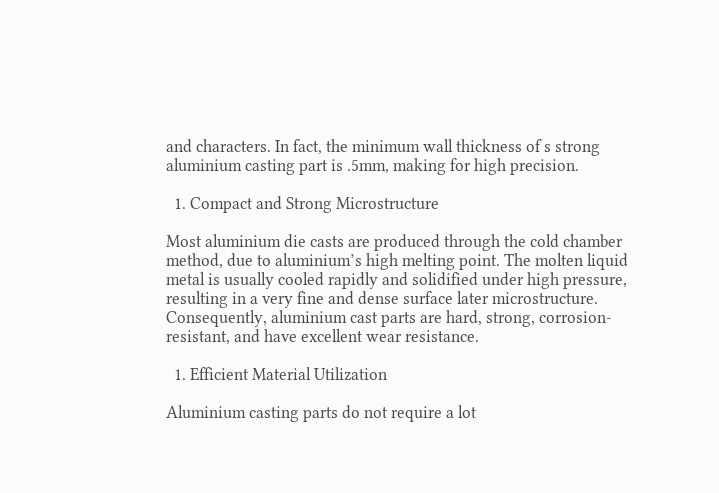and characters. In fact, the minimum wall thickness of s strong aluminium casting part is .5mm, making for high precision.

  1. Compact and Strong Microstructure

Most aluminium die casts are produced through the cold chamber method, due to aluminium’s high melting point. The molten liquid metal is usually cooled rapidly and solidified under high pressure, resulting in a very fine and dense surface later microstructure. Consequently, aluminium cast parts are hard, strong, corrosion-resistant, and have excellent wear resistance.

  1. Efficient Material Utilization

Aluminium casting parts do not require a lot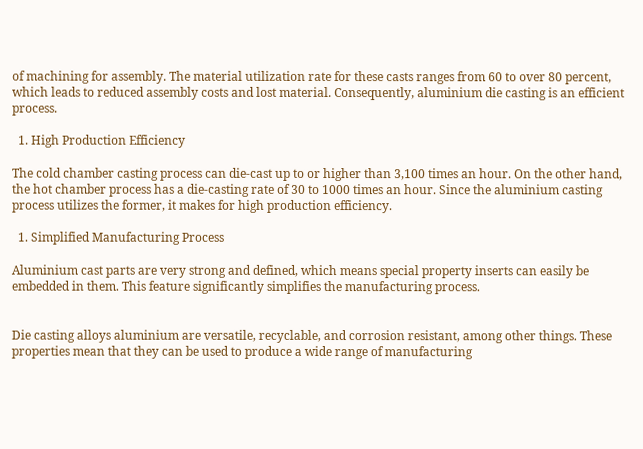of machining for assembly. The material utilization rate for these casts ranges from 60 to over 80 percent, which leads to reduced assembly costs and lost material. Consequently, aluminium die casting is an efficient process.

  1. High Production Efficiency

The cold chamber casting process can die-cast up to or higher than 3,100 times an hour. On the other hand, the hot chamber process has a die-casting rate of 30 to 1000 times an hour. Since the aluminium casting process utilizes the former, it makes for high production efficiency.

  1. Simplified Manufacturing Process

Aluminium cast parts are very strong and defined, which means special property inserts can easily be embedded in them. This feature significantly simplifies the manufacturing process.


Die casting alloys aluminium are versatile, recyclable, and corrosion resistant, among other things. These properties mean that they can be used to produce a wide range of manufacturing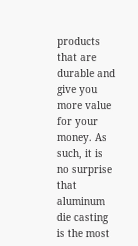products that are durable and give you more value for your money. As such, it is no surprise that aluminum die casting is the most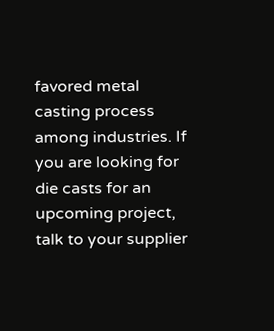favored metal casting process among industries. If you are looking for die casts for an upcoming project, talk to your supplier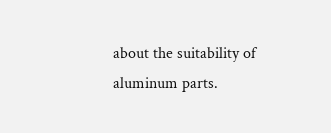about the suitability of aluminum parts.